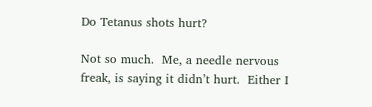Do Tetanus shots hurt?

Not so much.  Me, a needle nervous freak, is saying it didn’t hurt.  Either I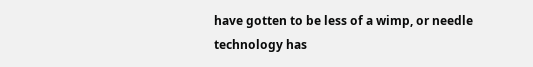have gotten to be less of a wimp, or needle technology has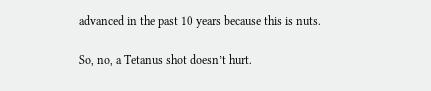advanced in the past 10 years because this is nuts.

So, no, a Tetanus shot doesn’t hurt.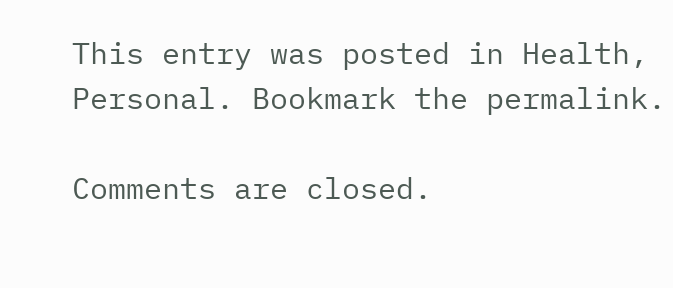This entry was posted in Health, Personal. Bookmark the permalink.

Comments are closed.